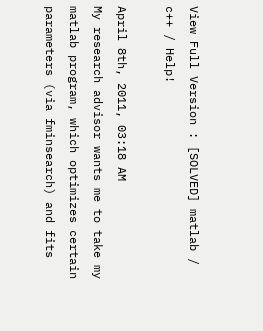View Full Version : [SOLVED] matlab / c++ / Help!

April 8th, 2011, 03:18 AM
My research advisor wants me to take my matlab program, which optimizes certain parameters (via fminsearch) and fits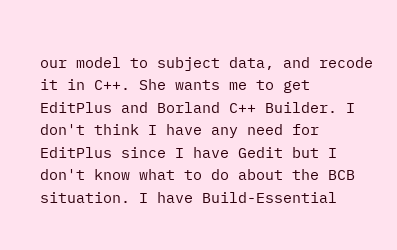our model to subject data, and recode it in C++. She wants me to get EditPlus and Borland C++ Builder. I don't think I have any need for EditPlus since I have Gedit but I don't know what to do about the BCB situation. I have Build-Essential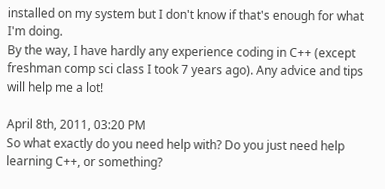installed on my system but I don't know if that's enough for what I'm doing.
By the way, I have hardly any experience coding in C++ (except freshman comp sci class I took 7 years ago). Any advice and tips will help me a lot!

April 8th, 2011, 03:20 PM
So what exactly do you need help with? Do you just need help learning C++, or something?